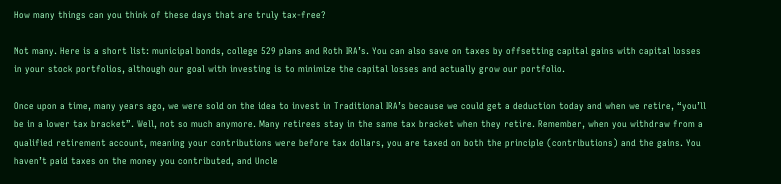How many things can you think of these days that are truly tax-free?

Not many. Here is a short list: municipal bonds, college 529 plans and Roth IRA’s. You can also save on taxes by offsetting capital gains with capital losses in your stock portfolios, although our goal with investing is to minimize the capital losses and actually grow our portfolio.

Once upon a time, many years ago, we were sold on the idea to invest in Traditional IRA’s because we could get a deduction today and when we retire, “you’ll be in a lower tax bracket”. Well, not so much anymore. Many retirees stay in the same tax bracket when they retire. Remember, when you withdraw from a qualified retirement account, meaning your contributions were before tax dollars, you are taxed on both the principle (contributions) and the gains. You haven’t paid taxes on the money you contributed, and Uncle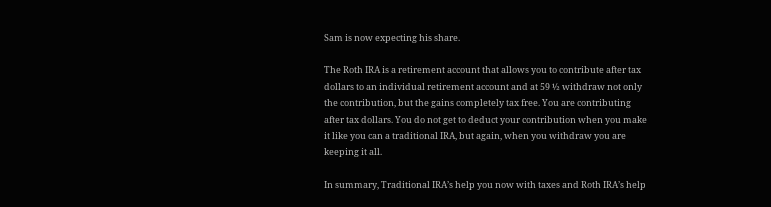Sam is now expecting his share.

The Roth IRA is a retirement account that allows you to contribute after tax dollars to an individual retirement account and at 59 ½ withdraw not only the contribution, but the gains completely tax free. You are contributing after tax dollars. You do not get to deduct your contribution when you make it like you can a traditional IRA, but again, when you withdraw you are keeping it all.

In summary, Traditional IRA’s help you now with taxes and Roth IRA’s help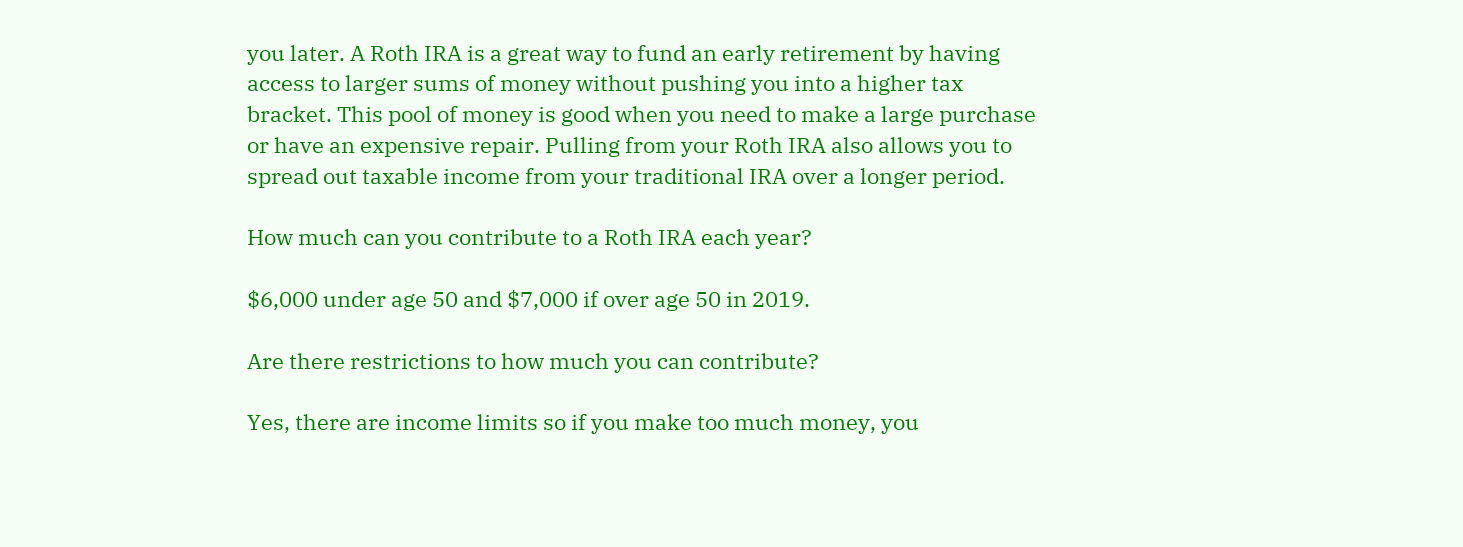you later. A Roth IRA is a great way to fund an early retirement by having access to larger sums of money without pushing you into a higher tax bracket. This pool of money is good when you need to make a large purchase or have an expensive repair. Pulling from your Roth IRA also allows you to spread out taxable income from your traditional IRA over a longer period.

How much can you contribute to a Roth IRA each year?

$6,000 under age 50 and $7,000 if over age 50 in 2019.

Are there restrictions to how much you can contribute?

Yes, there are income limits so if you make too much money, you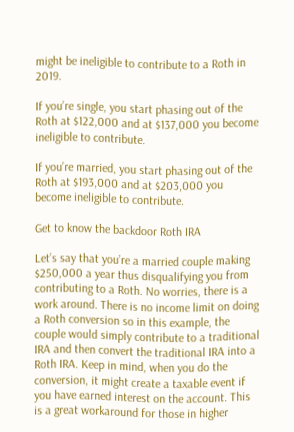might be ineligible to contribute to a Roth in 2019.

If you’re single, you start phasing out of the Roth at $122,000 and at $137,000 you become ineligible to contribute.

If you’re married, you start phasing out of the Roth at $193,000 and at $203,000 you become ineligible to contribute.

Get to know the backdoor Roth IRA

Let’s say that you’re a married couple making $250,000 a year thus disqualifying you from contributing to a Roth. No worries, there is a work around. There is no income limit on doing a Roth conversion so in this example, the couple would simply contribute to a traditional IRA and then convert the traditional IRA into a Roth IRA. Keep in mind, when you do the conversion, it might create a taxable event if you have earned interest on the account. This is a great workaround for those in higher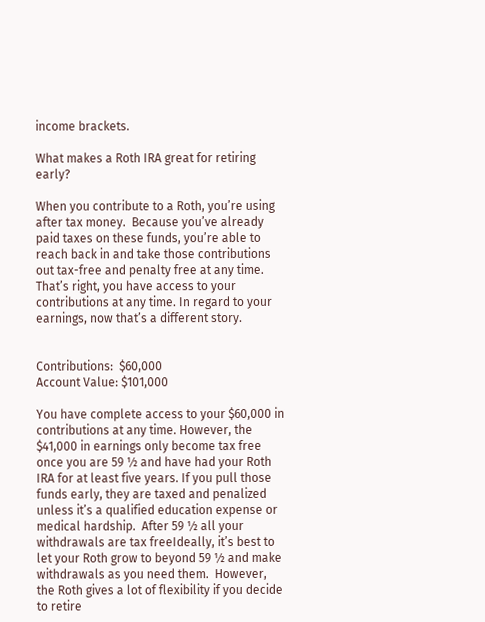income brackets.

What makes a Roth IRA great for retiring early?

When you contribute to a Roth, you’re using after tax money.  Because you’ve already paid taxes on these funds, you’re able to reach back in and take those contributions out tax-free and penalty free at any time. That’s right, you have access to your contributions at any time. In regard to your earnings, now that’s a different story.


Contributions:  $60,000
Account Value: $101,000

You have complete access to your $60,000 in contributions at any time. However, the $41,000 in earnings only become tax free once you are 59 ½ and have had your Roth IRA for at least five years. If you pull those funds early, they are taxed and penalized unless it’s a qualified education expense or medical hardship.  After 59 ½ all your withdrawals are tax freeIdeally, it’s best to let your Roth grow to beyond 59 ½ and make withdrawals as you need them.  However, the Roth gives a lot of flexibility if you decide to retire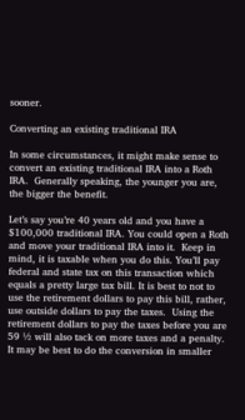sooner.

Converting an existing traditional IRA

In some circumstances, it might make sense to convert an existing traditional IRA into a Roth IRA.  Generally speaking, the younger you are, the bigger the benefit.

Let’s say you’re 40 years old and you have a $100,000 traditional IRA. You could open a Roth and move your traditional IRA into it.  Keep in mind, it is taxable when you do this. You’ll pay federal and state tax on this transaction which equals a pretty large tax bill. It is best to not to use the retirement dollars to pay this bill, rather, use outside dollars to pay the taxes.  Using the retirement dollars to pay the taxes before you are 59 ½ will also tack on more taxes and a penalty. It may be best to do the conversion in smaller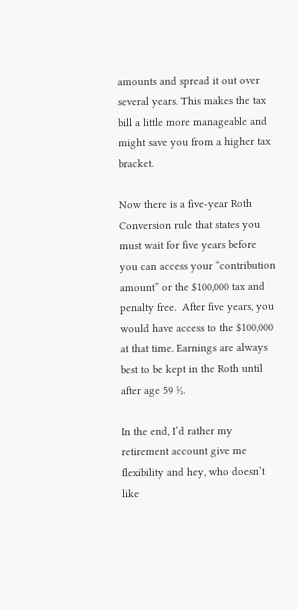amounts and spread it out over several years. This makes the tax bill a little more manageable and might save you from a higher tax bracket.

Now there is a five-year Roth Conversion rule that states you must wait for five years before you can access your “contribution amount” or the $100,000 tax and penalty free.  After five years, you would have access to the $100,000 at that time. Earnings are always best to be kept in the Roth until after age 59 ½.

In the end, I’d rather my retirement account give me flexibility and hey, who doesn’t like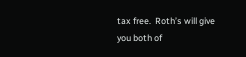tax free.  Roth’s will give you both of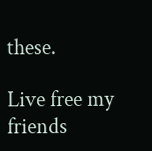these.

Live free my friends